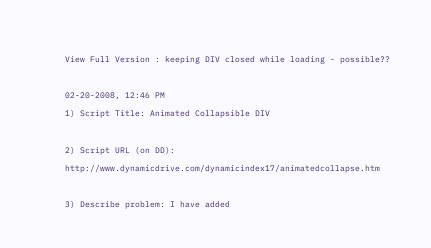View Full Version : keeping DIV closed while loading - possible??

02-20-2008, 12:46 PM
1) Script Title: Animated Collapsible DIV

2) Script URL (on DD): http://www.dynamicdrive.com/dynamicindex17/animatedcollapse.htm

3) Describe problem: I have added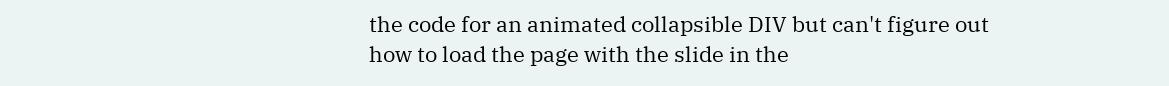the code for an animated collapsible DIV but can't figure out how to load the page with the slide in the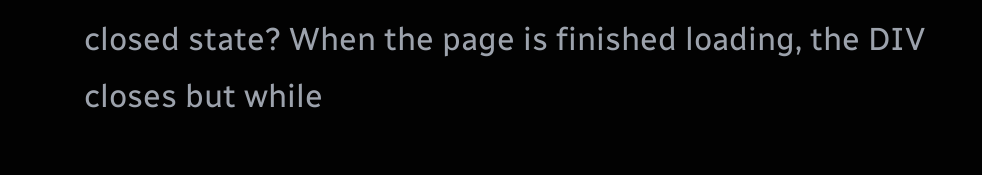closed state? When the page is finished loading, the DIV closes but while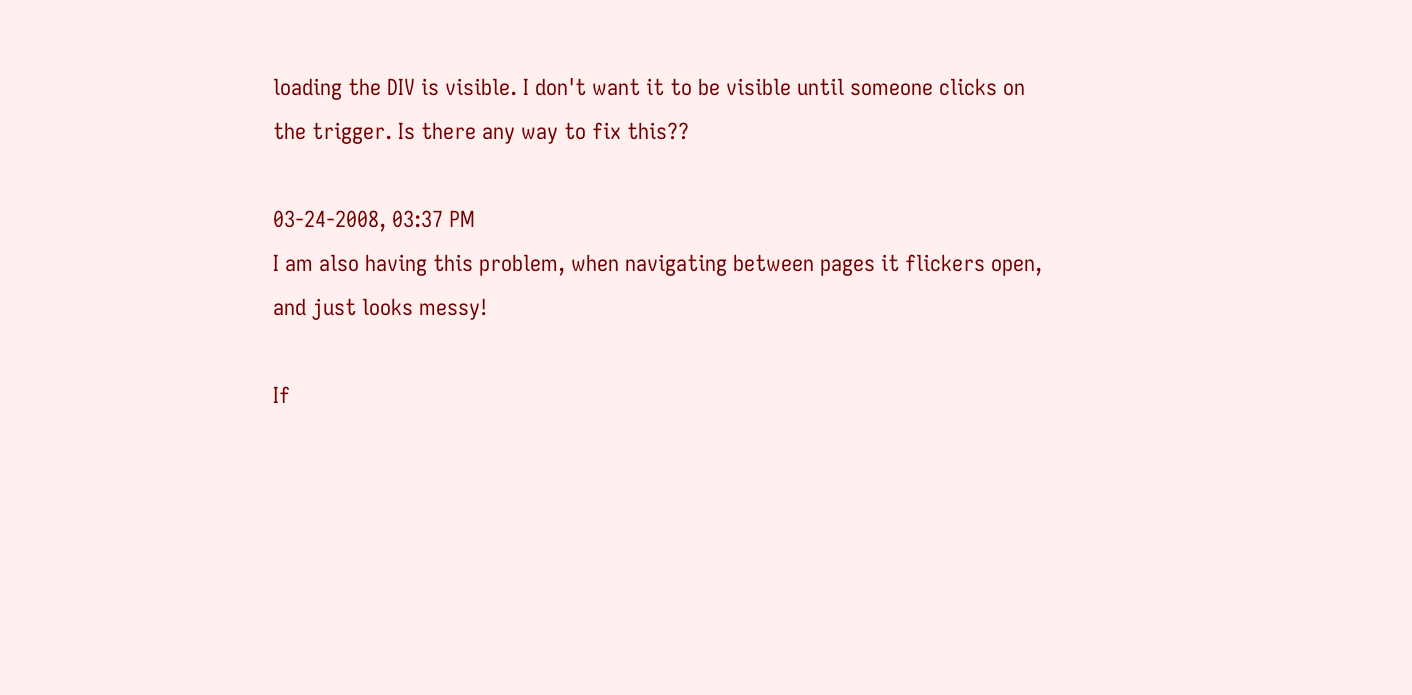loading the DIV is visible. I don't want it to be visible until someone clicks on the trigger. Is there any way to fix this??

03-24-2008, 03:37 PM
I am also having this problem, when navigating between pages it flickers open, and just looks messy!

If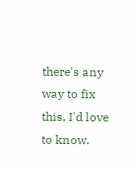there's any way to fix this, I'd love to know.